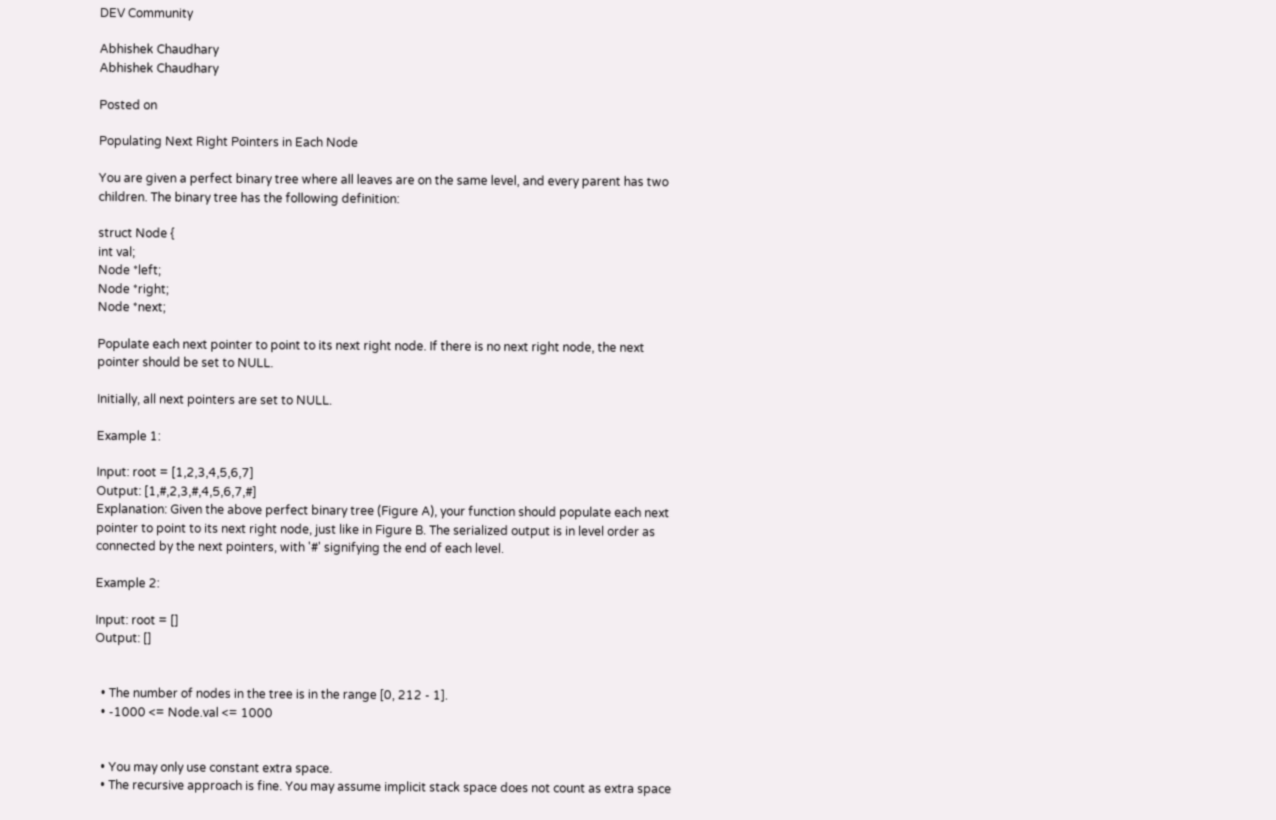DEV Community

Abhishek Chaudhary
Abhishek Chaudhary

Posted on

Populating Next Right Pointers in Each Node

You are given a perfect binary tree where all leaves are on the same level, and every parent has two children. The binary tree has the following definition:

struct Node {
int val;
Node *left;
Node *right;
Node *next;

Populate each next pointer to point to its next right node. If there is no next right node, the next pointer should be set to NULL.

Initially, all next pointers are set to NULL.

Example 1:

Input: root = [1,2,3,4,5,6,7]
Output: [1,#,2,3,#,4,5,6,7,#]
Explanation: Given the above perfect binary tree (Figure A), your function should populate each next pointer to point to its next right node, just like in Figure B. The serialized output is in level order as connected by the next pointers, with '#' signifying the end of each level.

Example 2:

Input: root = []
Output: []


  • The number of nodes in the tree is in the range [0, 212 - 1].
  • -1000 <= Node.val <= 1000


  • You may only use constant extra space.
  • The recursive approach is fine. You may assume implicit stack space does not count as extra space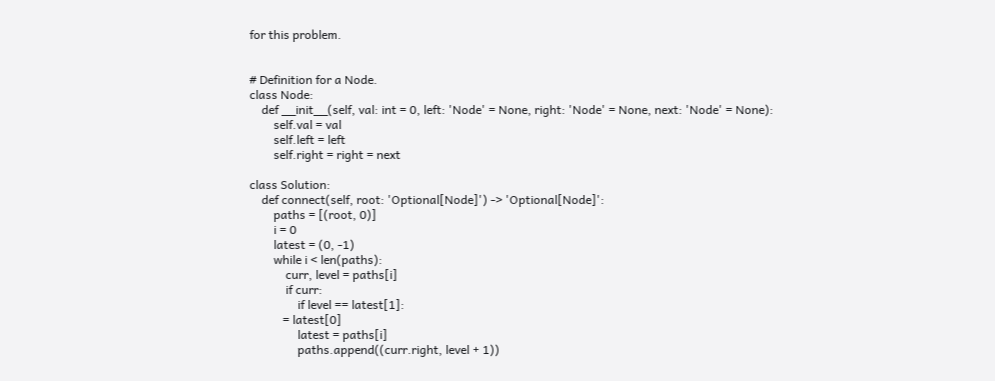for this problem.


# Definition for a Node.
class Node:
    def __init__(self, val: int = 0, left: 'Node' = None, right: 'Node' = None, next: 'Node' = None):
        self.val = val
        self.left = left
        self.right = right = next

class Solution:
    def connect(self, root: 'Optional[Node]') -> 'Optional[Node]':
        paths = [(root, 0)]
        i = 0
        latest = (0, -1)
        while i < len(paths):
            curr, level = paths[i]
            if curr:
                if level == latest[1]:
           = latest[0]
                latest = paths[i]
                paths.append((curr.right, level + 1))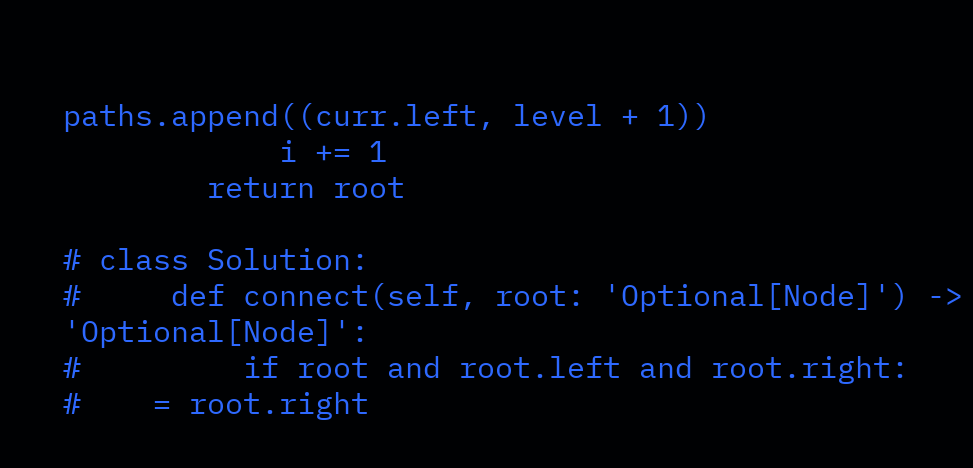paths.append((curr.left, level + 1))
            i += 1
        return root

# class Solution:
#     def connect(self, root: 'Optional[Node]') -> 'Optional[Node]':
#         if root and root.left and root.right:
#    = root.right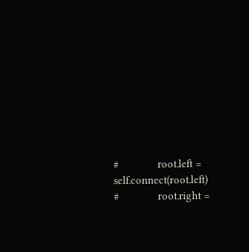#             root.left = self.connect(root.left)
#             root.right =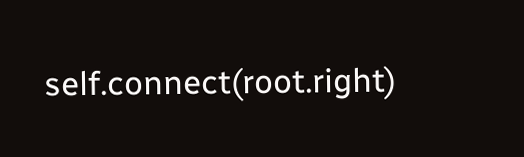self.connect(root.right)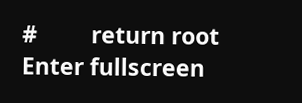#         return root
Enter fullscreen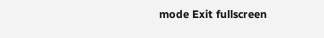mode Exit fullscreen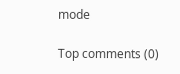mode

Top comments (0)